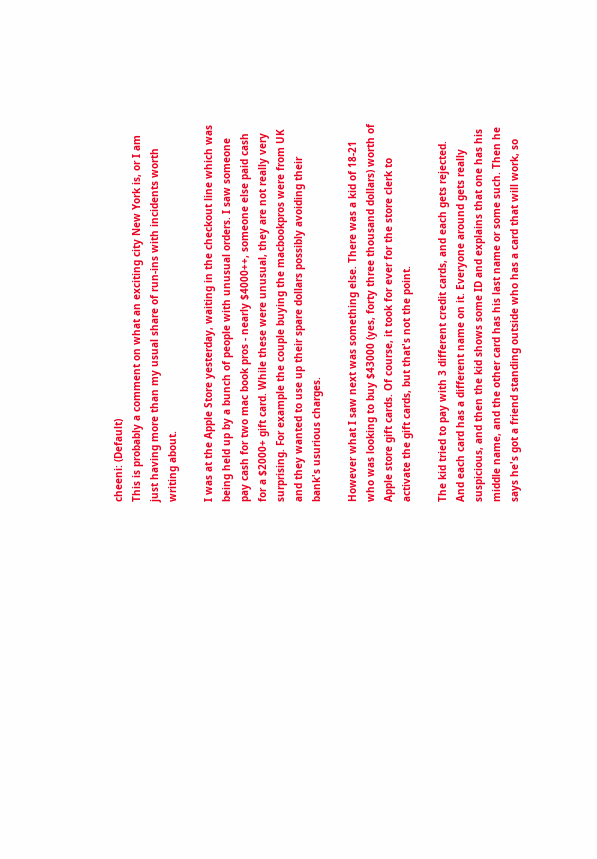cheeni: (Default)
This is probably a comment on what an exciting city New York is, or I am just having more than my usual share of run-ins with incidents worth writing about.

I was at the Apple Store yesterday, waiting in the checkout line which was being held up by a bunch of people with unusual orders. I saw someone pay cash for two mac book pros - nearly $4000++, someone else paid cash for a $2000+ gift card. While these were unusual, they are not really very surprising. For example the couple buying the macbookpros were from UK and they wanted to use up their spare dollars possibly avoiding their bank's usurious charges.

However what I saw next was something else. There was a kid of 18-21 who was looking to buy $43000 (yes, forty three thousand dollars) worth of Apple store gift cards. Of course, it took for ever for the store clerk to activate the gift cards, but that's not the point.

The kid tried to pay with 3 different credit cards, and each gets rejected. And each card has a different name on it. Everyone around gets really suspicious, and then the kid shows some ID and explains that one has his middle name, and the other card has his last name or some such. Then he says he's got a friend standing outside who has a card that will work, so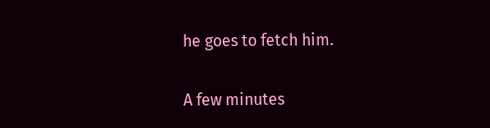he goes to fetch him.

A few minutes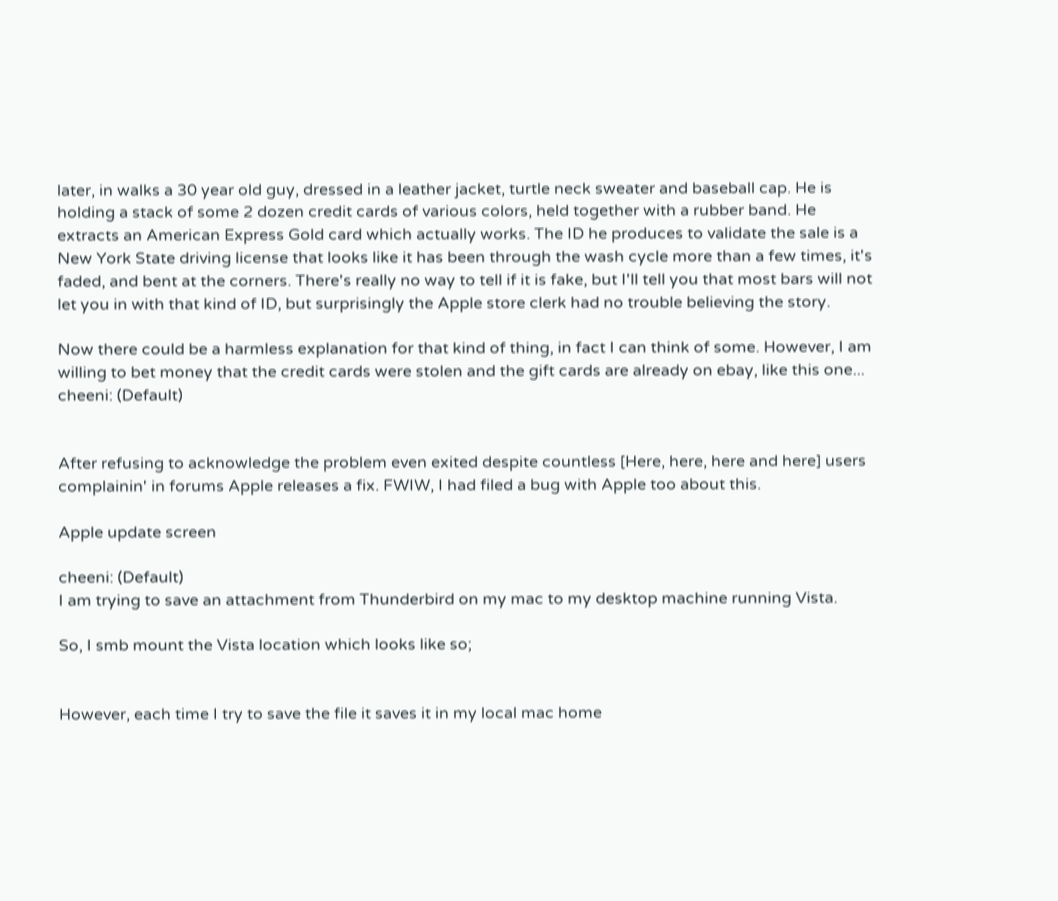later, in walks a 30 year old guy, dressed in a leather jacket, turtle neck sweater and baseball cap. He is holding a stack of some 2 dozen credit cards of various colors, held together with a rubber band. He extracts an American Express Gold card which actually works. The ID he produces to validate the sale is a New York State driving license that looks like it has been through the wash cycle more than a few times, it's faded, and bent at the corners. There's really no way to tell if it is fake, but I'll tell you that most bars will not let you in with that kind of ID, but surprisingly the Apple store clerk had no trouble believing the story.

Now there could be a harmless explanation for that kind of thing, in fact I can think of some. However, I am willing to bet money that the credit cards were stolen and the gift cards are already on ebay, like this one...
cheeni: (Default)


After refusing to acknowledge the problem even exited despite countless [Here, here, here and here] users complainin' in forums Apple releases a fix. FWIW, I had filed a bug with Apple too about this.

Apple update screen

cheeni: (Default)
I am trying to save an attachment from Thunderbird on my mac to my desktop machine running Vista.

So, I smb mount the Vista location which looks like so;


However, each time I try to save the file it saves it in my local mac home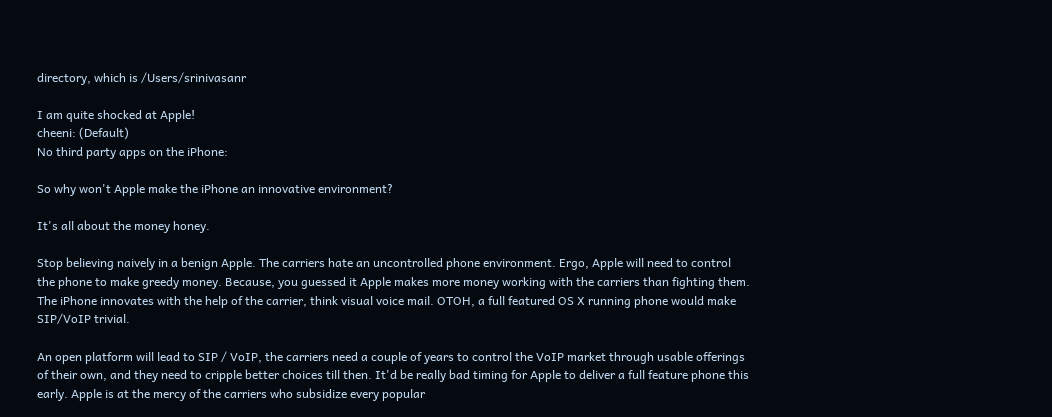directory, which is /Users/srinivasanr

I am quite shocked at Apple!
cheeni: (Default)
No third party apps on the iPhone:

So why won't Apple make the iPhone an innovative environment?

It's all about the money honey.

Stop believing naively in a benign Apple. The carriers hate an uncontrolled phone environment. Ergo, Apple will need to control the phone to make greedy money. Because, you guessed it Apple makes more money working with the carriers than fighting them. The iPhone innovates with the help of the carrier, think visual voice mail. OTOH, a full featured OS X running phone would make SIP/VoIP trivial.

An open platform will lead to SIP / VoIP, the carriers need a couple of years to control the VoIP market through usable offerings of their own, and they need to cripple better choices till then. It'd be really bad timing for Apple to deliver a full feature phone this early. Apple is at the mercy of the carriers who subsidize every popular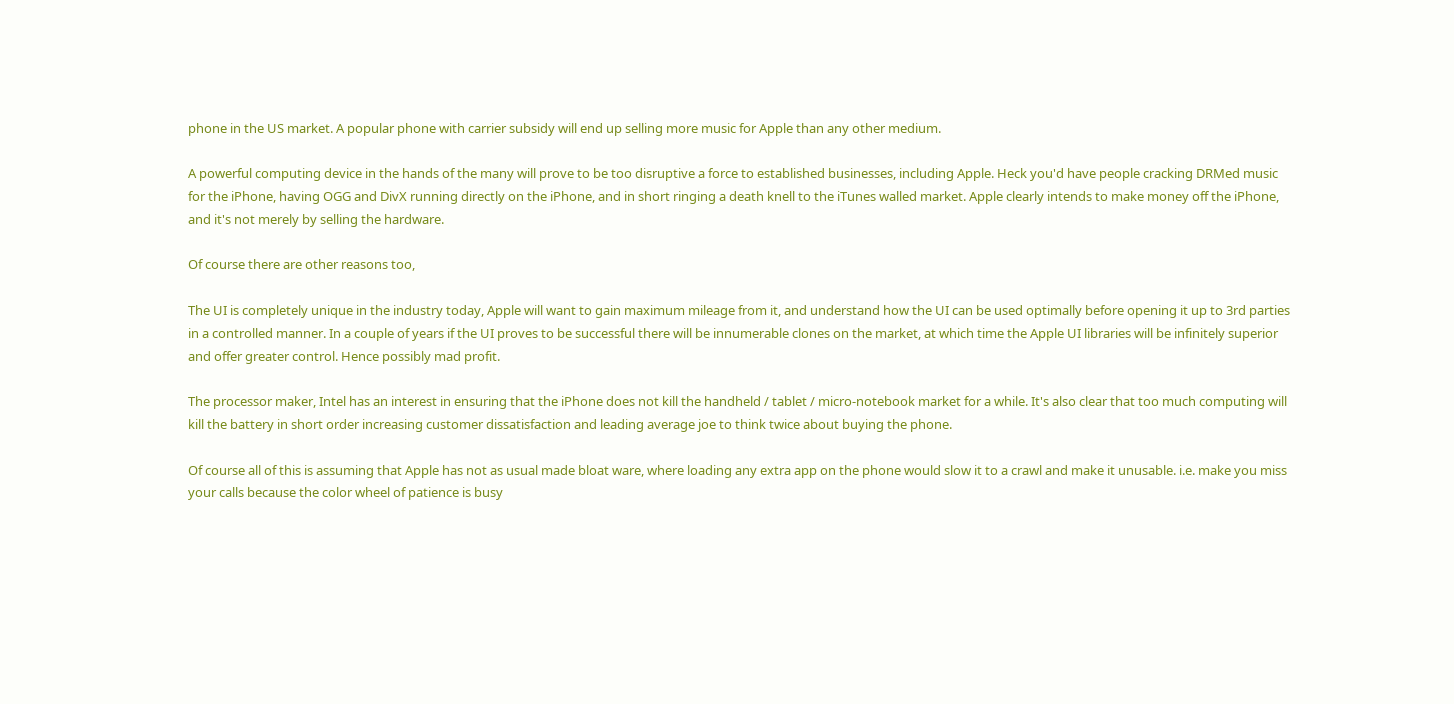phone in the US market. A popular phone with carrier subsidy will end up selling more music for Apple than any other medium.

A powerful computing device in the hands of the many will prove to be too disruptive a force to established businesses, including Apple. Heck you'd have people cracking DRMed music for the iPhone, having OGG and DivX running directly on the iPhone, and in short ringing a death knell to the iTunes walled market. Apple clearly intends to make money off the iPhone, and it's not merely by selling the hardware.

Of course there are other reasons too,

The UI is completely unique in the industry today, Apple will want to gain maximum mileage from it, and understand how the UI can be used optimally before opening it up to 3rd parties in a controlled manner. In a couple of years if the UI proves to be successful there will be innumerable clones on the market, at which time the Apple UI libraries will be infinitely superior and offer greater control. Hence possibly mad profit.

The processor maker, Intel has an interest in ensuring that the iPhone does not kill the handheld / tablet / micro-notebook market for a while. It's also clear that too much computing will kill the battery in short order increasing customer dissatisfaction and leading average joe to think twice about buying the phone.

Of course all of this is assuming that Apple has not as usual made bloat ware, where loading any extra app on the phone would slow it to a crawl and make it unusable. i.e. make you miss your calls because the color wheel of patience is busy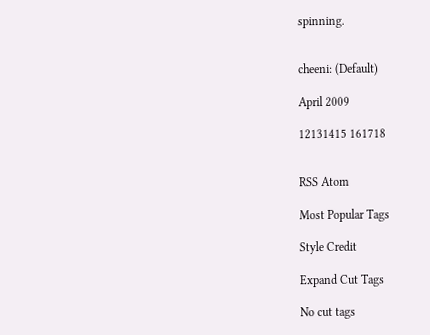spinning.


cheeni: (Default)

April 2009

12131415 161718


RSS Atom

Most Popular Tags

Style Credit

Expand Cut Tags

No cut tags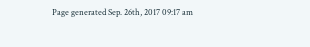Page generated Sep. 26th, 2017 09:17 am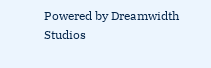Powered by Dreamwidth Studios